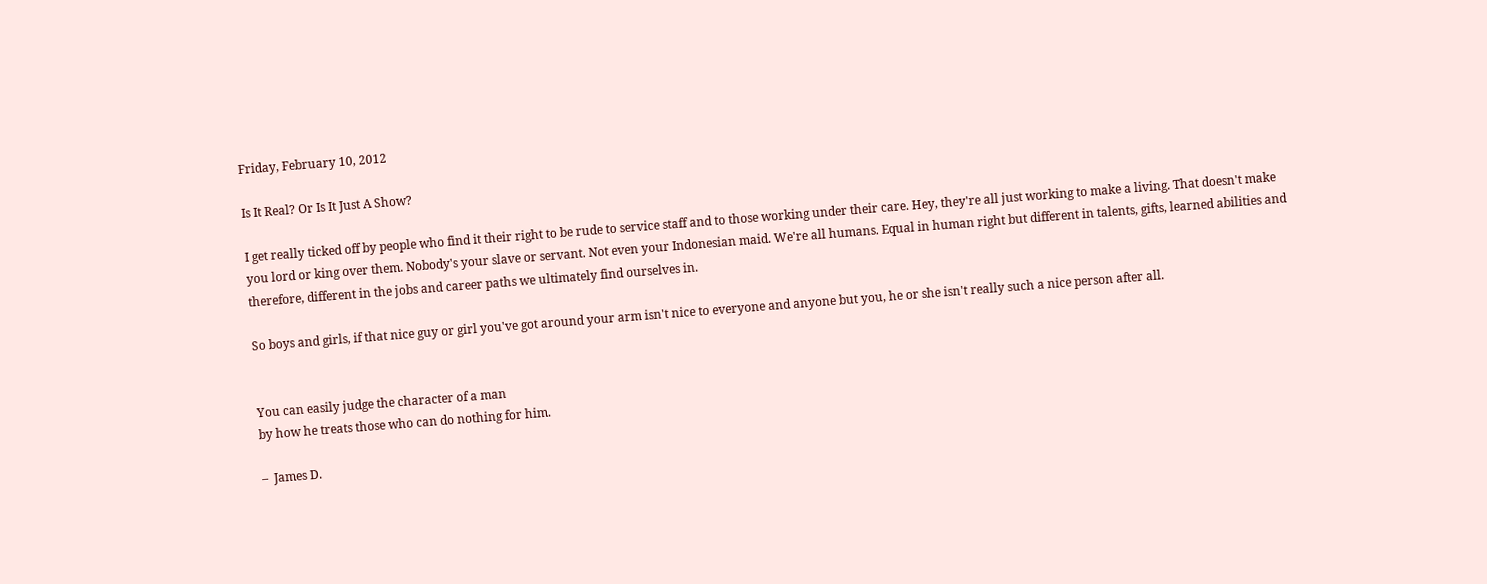Friday, February 10, 2012

Is It Real? Or Is It Just A Show?

I get really ticked off by people who find it their right to be rude to service staff and to those working under their care. Hey, they're all just working to make a living. That doesn't make you lord or king over them. Nobody's your slave or servant. Not even your Indonesian maid. We're all humans. Equal in human right but different in talents, gifts, learned abilities and therefore, different in the jobs and career paths we ultimately find ourselves in.

So boys and girls, if that nice guy or girl you've got around your arm isn't nice to everyone and anyone but you, he or she isn't really such a nice person after all.


You can easily judge the character of a man
by how he treats those who can do nothing for him.

–  James D.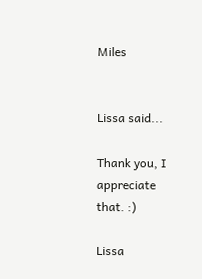Miles


Lissa said...

Thank you, I appreciate that. :)

Lissa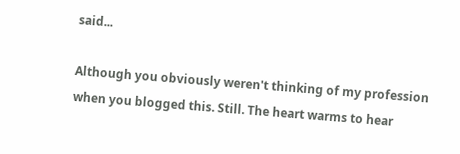said...

Although you obviously weren't thinking of my profession when you blogged this. Still. The heart warms to hear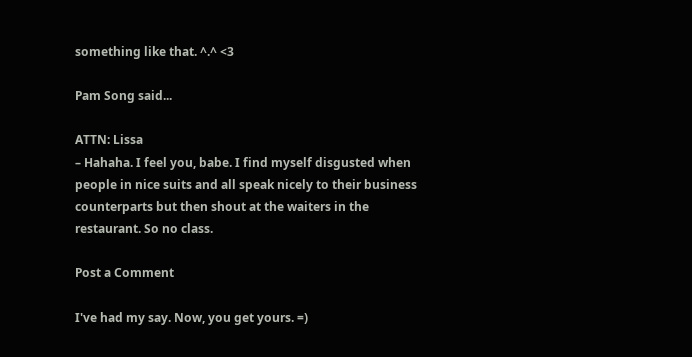something like that. ^.^ <3

Pam Song said...

ATTN: Lissa
– Hahaha. I feel you, babe. I find myself disgusted when people in nice suits and all speak nicely to their business counterparts but then shout at the waiters in the restaurant. So no class.

Post a Comment

I've had my say. Now, you get yours. =)